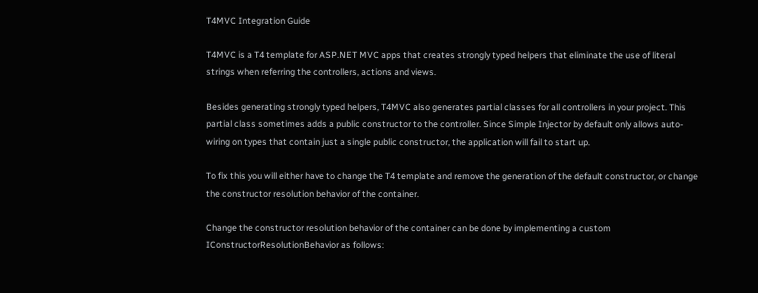T4MVC Integration Guide

T4MVC is a T4 template for ASP.NET MVC apps that creates strongly typed helpers that eliminate the use of literal strings when referring the controllers, actions and views.

Besides generating strongly typed helpers, T4MVC also generates partial classes for all controllers in your project. This partial class sometimes adds a public constructor to the controller. Since Simple Injector by default only allows auto-wiring on types that contain just a single public constructor, the application will fail to start up.

To fix this you will either have to change the T4 template and remove the generation of the default constructor, or change the constructor resolution behavior of the container.

Change the constructor resolution behavior of the container can be done by implementing a custom IConstructorResolutionBehavior as follows: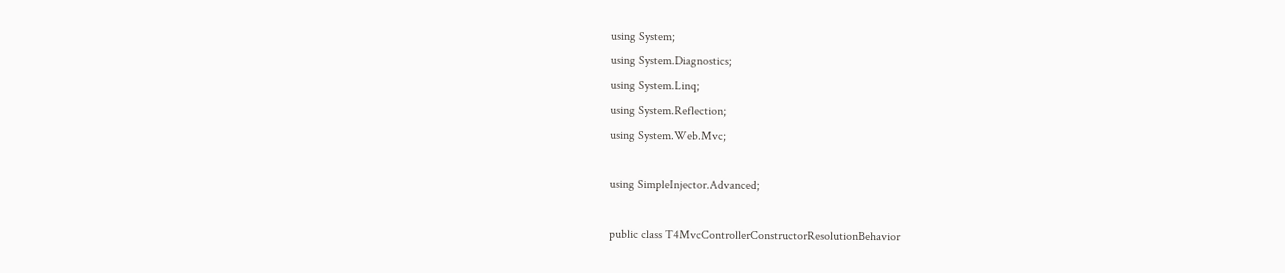using System;
using System.Diagnostics;
using System.Linq;
using System.Reflection;
using System.Web.Mvc;

using SimpleInjector.Advanced;

public class T4MvcControllerConstructorResolutionBehavior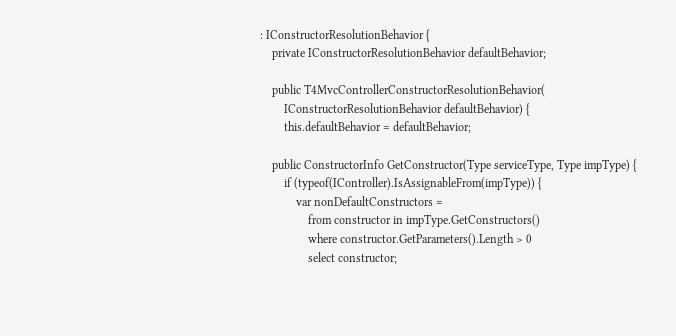: IConstructorResolutionBehavior {
    private IConstructorResolutionBehavior defaultBehavior;

    public T4MvcControllerConstructorResolutionBehavior(
        IConstructorResolutionBehavior defaultBehavior) {
        this.defaultBehavior = defaultBehavior;

    public ConstructorInfo GetConstructor(Type serviceType, Type impType) {
        if (typeof(IController).IsAssignableFrom(impType)) {
            var nonDefaultConstructors =
                from constructor in impType.GetConstructors()
                where constructor.GetParameters().Length > 0
                select constructor;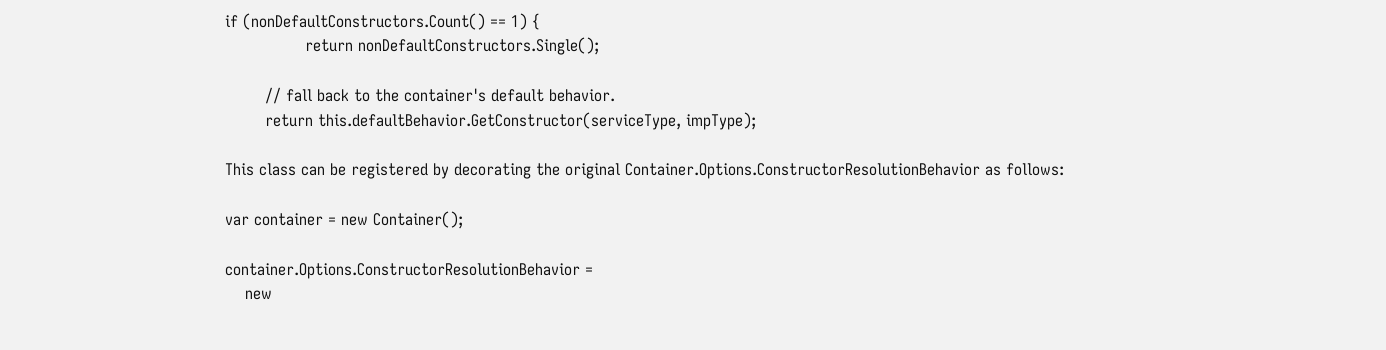if (nonDefaultConstructors.Count() == 1) {
                return nonDefaultConstructors.Single();

        // fall back to the container's default behavior.
        return this.defaultBehavior.GetConstructor(serviceType, impType);

This class can be registered by decorating the original Container.Options.ConstructorResolutionBehavior as follows:

var container = new Container();

container.Options.ConstructorResolutionBehavior =
    new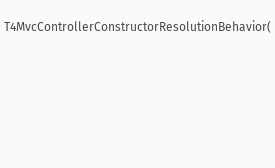T4MvcControllerConstructorResolutionBehavior(